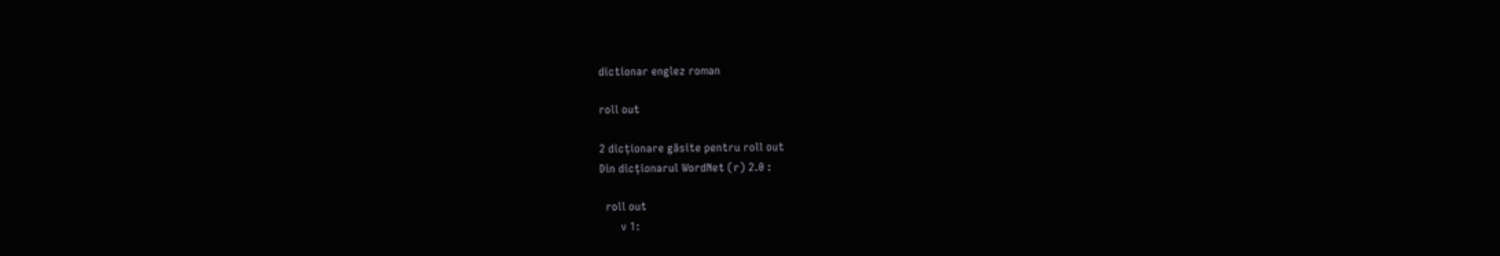dictionar englez roman

roll out

2 dicționare găsite pentru roll out
Din dicționarul WordNet (r) 2.0 :

  roll out
       v 1: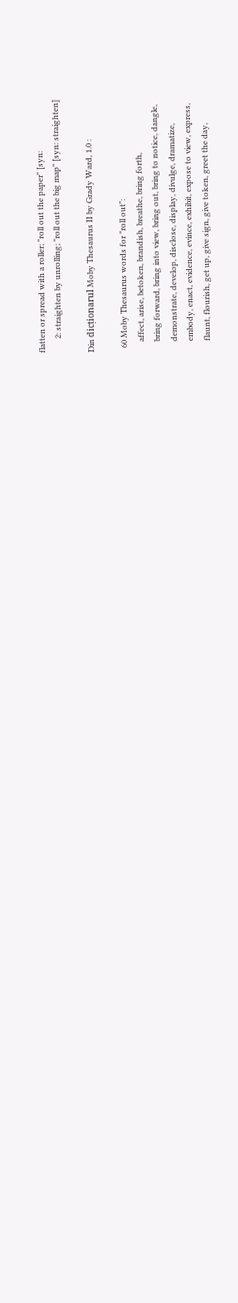flatten or spread with a roller; "roll out the paper" [syn:
       2: straighten by unrolling; "roll out the big map" [syn: straighten]

Din dicționarul Moby Thesaurus II by Grady Ward, 1.0 :

  60 Moby Thesaurus words for "roll out":
     affect, arise, betoken, brandish, breathe, bring forth,
     bring forward, bring into view, bring out, bring to notice, dangle,
     demonstrate, develop, disclose, display, divulge, dramatize,
     embody, enact, evidence, evince, exhibit, expose to view, express,
     flaunt, flourish, get up, give sign, give token, greet the day,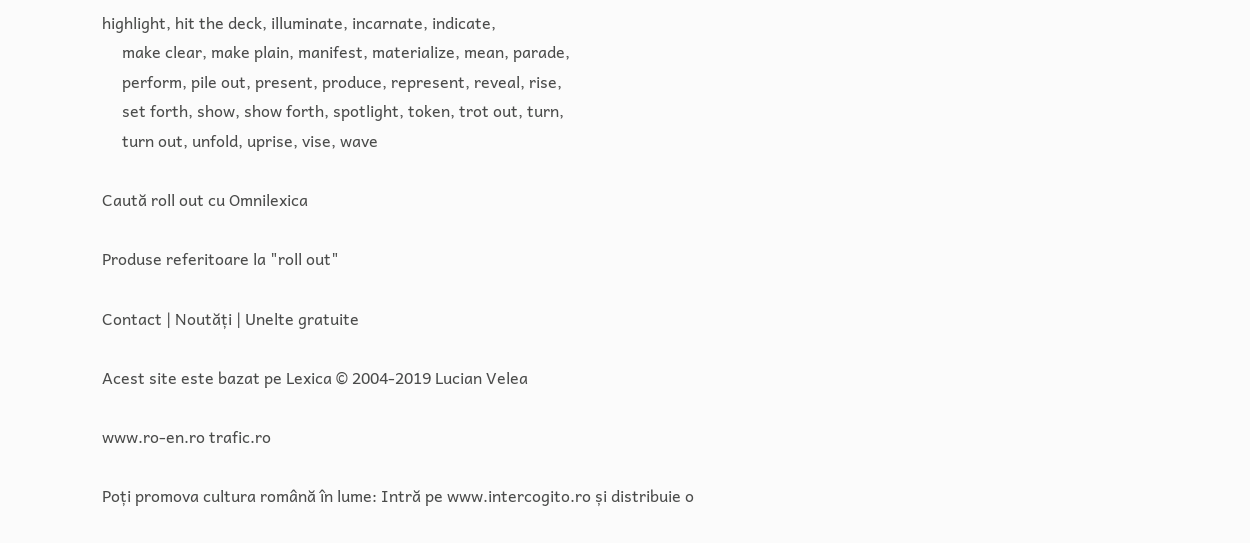highlight, hit the deck, illuminate, incarnate, indicate,
     make clear, make plain, manifest, materialize, mean, parade,
     perform, pile out, present, produce, represent, reveal, rise,
     set forth, show, show forth, spotlight, token, trot out, turn,
     turn out, unfold, uprise, vise, wave

Caută roll out cu Omnilexica

Produse referitoare la "roll out"

Contact | Noutăți | Unelte gratuite

Acest site este bazat pe Lexica © 2004-2019 Lucian Velea

www.ro-en.ro trafic.ro

Poți promova cultura română în lume: Intră pe www.intercogito.ro și distribuie o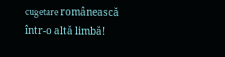cugetare românească într-o altă limbă!